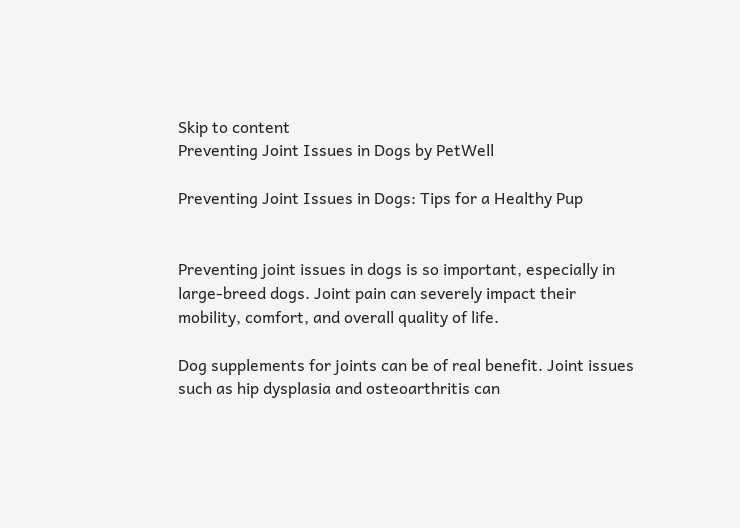Skip to content
Preventing Joint Issues in Dogs by PetWell

Preventing Joint Issues in Dogs: Tips for a Healthy Pup


Preventing joint issues in dogs is so important, especially in large-breed dogs. Joint pain can severely impact their mobility, comfort, and overall quality of life.

Dog supplements for joints can be of real benefit. Joint issues such as hip dysplasia and osteoarthritis can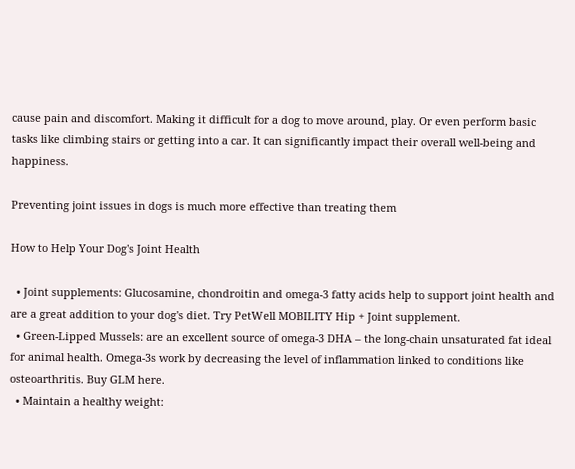cause pain and discomfort. Making it difficult for a dog to move around, play. Or even perform basic tasks like climbing stairs or getting into a car. It can significantly impact their overall well-being and happiness.

Preventing joint issues in dogs is much more effective than treating them

How to Help Your Dog's Joint Health

  • Joint supplements: Glucosamine, chondroitin and omega-3 fatty acids help to support joint health and are a great addition to your dog's diet. Try PetWell MOBILITY Hip + Joint supplement.
  • Green-Lipped Mussels: are an excellent source of omega-3 DHA – the long-chain unsaturated fat ideal for animal health. Omega-3s work by decreasing the level of inflammation linked to conditions like osteoarthritis. Buy GLM here.
  • Maintain a healthy weight: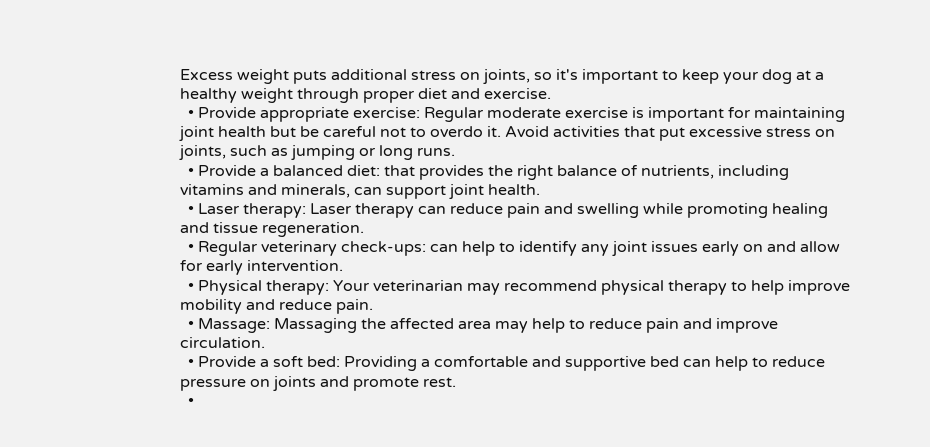Excess weight puts additional stress on joints, so it's important to keep your dog at a healthy weight through proper diet and exercise.
  • Provide appropriate exercise: Regular moderate exercise is important for maintaining joint health but be careful not to overdo it. Avoid activities that put excessive stress on joints, such as jumping or long runs.
  • Provide a balanced diet: that provides the right balance of nutrients, including vitamins and minerals, can support joint health.
  • Laser therapy: Laser therapy can reduce pain and swelling while promoting healing and tissue regeneration.
  • Regular veterinary check-ups: can help to identify any joint issues early on and allow for early intervention.
  • Physical therapy: Your veterinarian may recommend physical therapy to help improve mobility and reduce pain.
  • Massage: Massaging the affected area may help to reduce pain and improve circulation.
  • Provide a soft bed: Providing a comfortable and supportive bed can help to reduce pressure on joints and promote rest.
  •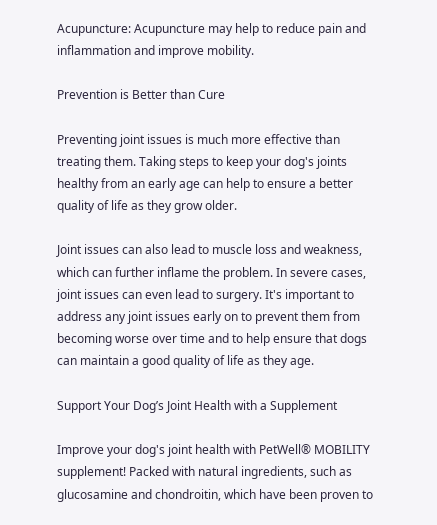Acupuncture: Acupuncture may help to reduce pain and inflammation and improve mobility.

Prevention is Better than Cure

Preventing joint issues is much more effective than treating them. Taking steps to keep your dog's joints healthy from an early age can help to ensure a better quality of life as they grow older.

Joint issues can also lead to muscle loss and weakness, which can further inflame the problem. In severe cases, joint issues can even lead to surgery. It's important to address any joint issues early on to prevent them from becoming worse over time and to help ensure that dogs can maintain a good quality of life as they age.

Support Your Dog’s Joint Health with a Supplement

Improve your dog's joint health with PetWell® MOBILITY supplement! Packed with natural ingredients, such as glucosamine and chondroitin, which have been proven to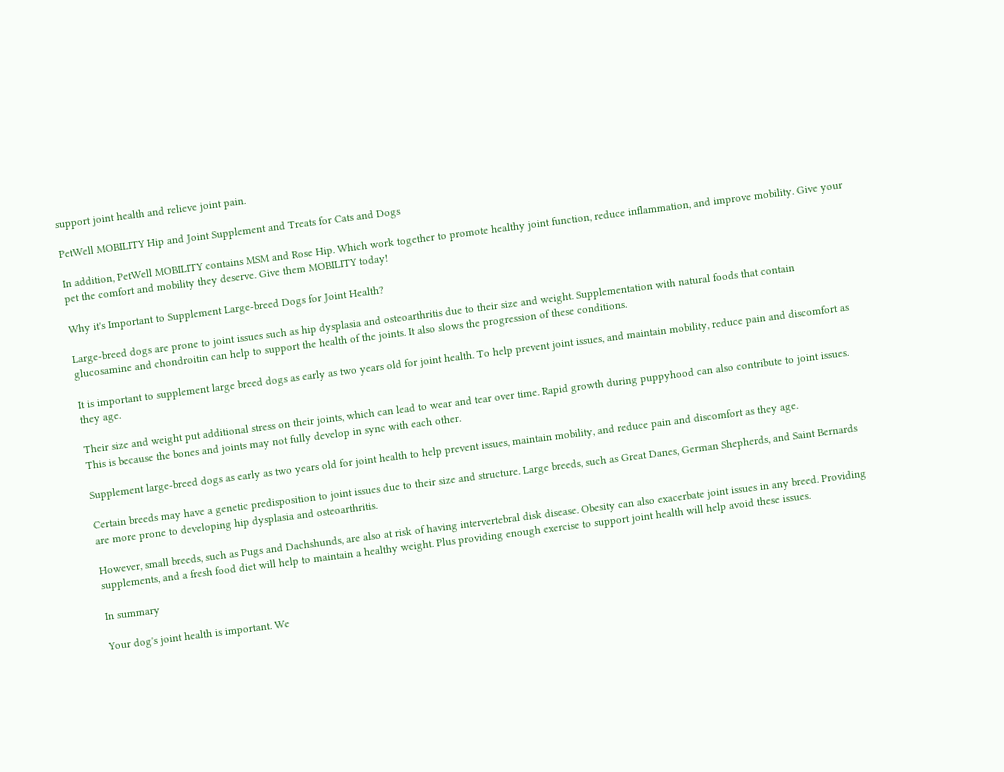support joint health and relieve joint pain.

PetWell MOBILITY Hip and Joint Supplement and Treats for Cats and Dogs

In addition, PetWell MOBILITY contains MSM and Rose Hip. Which work together to promote healthy joint function, reduce inflammation, and improve mobility. Give your pet the comfort and mobility they deserve. Give them MOBILITY today!

Why it's Important to Supplement Large-breed Dogs for Joint Health?

Large-breed dogs are prone to joint issues such as hip dysplasia and osteoarthritis due to their size and weight. Supplementation with natural foods that contain glucosamine and chondroitin can help to support the health of the joints. It also slows the progression of these conditions.

It is important to supplement large breed dogs as early as two years old for joint health. To help prevent joint issues, and maintain mobility, reduce pain and discomfort as they age.

Their size and weight put additional stress on their joints, which can lead to wear and tear over time. Rapid growth during puppyhood can also contribute to joint issues. This is because the bones and joints may not fully develop in sync with each other.

Supplement large-breed dogs as early as two years old for joint health to help prevent issues, maintain mobility, and reduce pain and discomfort as they age.

Certain breeds may have a genetic predisposition to joint issues due to their size and structure. Large breeds, such as Great Danes, German Shepherds, and Saint Bernards are more prone to developing hip dysplasia and osteoarthritis.

However, small breeds, such as Pugs and Dachshunds, are also at risk of having intervertebral disk disease. Obesity can also exacerbate joint issues in any breed. Providing supplements, and a fresh food diet will help to maintain a healthy weight. Plus providing enough exercise to support joint health will help avoid these issues.

In summary

Your dog's joint health is important. We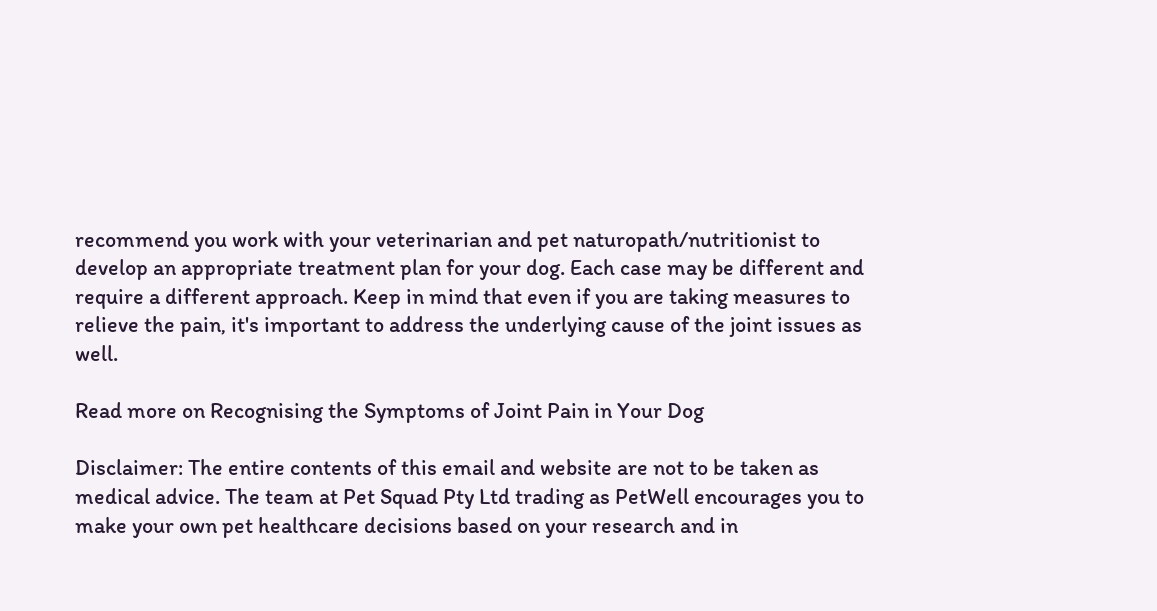recommend you work with your veterinarian and pet naturopath/nutritionist to develop an appropriate treatment plan for your dog. Each case may be different and require a different approach. Keep in mind that even if you are taking measures to relieve the pain, it's important to address the underlying cause of the joint issues as well.

Read more on Recognising the Symptoms of Joint Pain in Your Dog

Disclaimer: The entire contents of this email and website are not to be taken as medical advice. The team at Pet Squad Pty Ltd trading as PetWell encourages you to make your own pet healthcare decisions based on your research and in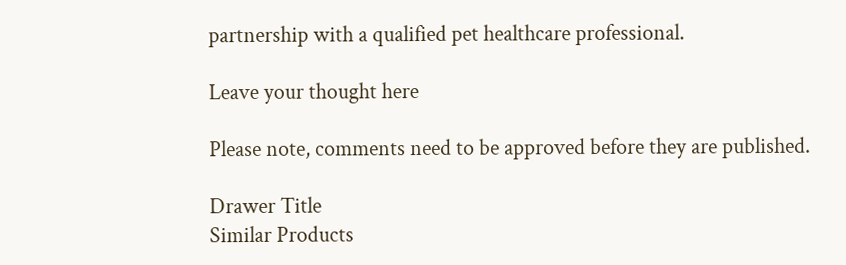partnership with a qualified pet healthcare professional.

Leave your thought here

Please note, comments need to be approved before they are published.

Drawer Title
Similar Products